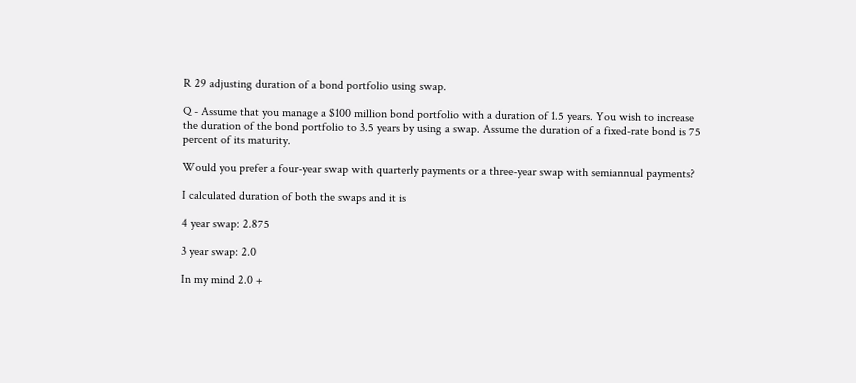R 29 adjusting duration of a bond portfolio using swap.

Q - Assume that you manage a $100 million bond portfolio with a duration of 1.5 years. You wish to increase the duration of the bond portfolio to 3.5 years by using a swap. Assume the duration of a fixed-rate bond is 75 percent of its maturity.

Would you prefer a four-year swap with quarterly payments or a three-year swap with semiannual payments?

I calculated duration of both the swaps and it is

4 year swap: 2.875

3 year swap: 2.0

In my mind 2.0 +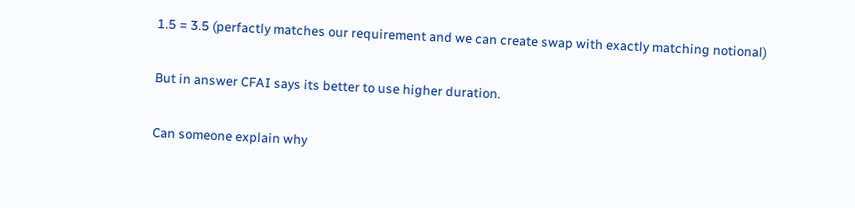1.5 = 3.5 (perfactly matches our requirement and we can create swap with exactly matching notional)

But in answer CFAI says its better to use higher duration.

Can someone explain why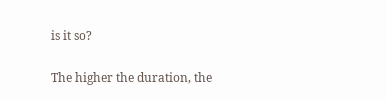is it so?

The higher the duration, the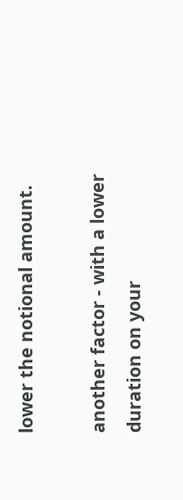lower the notional amount.

another factor - with a lower duration on your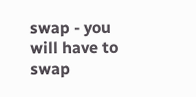swap - you will have to swap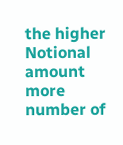the higher Notional amount more number of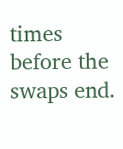times before the swaps end.